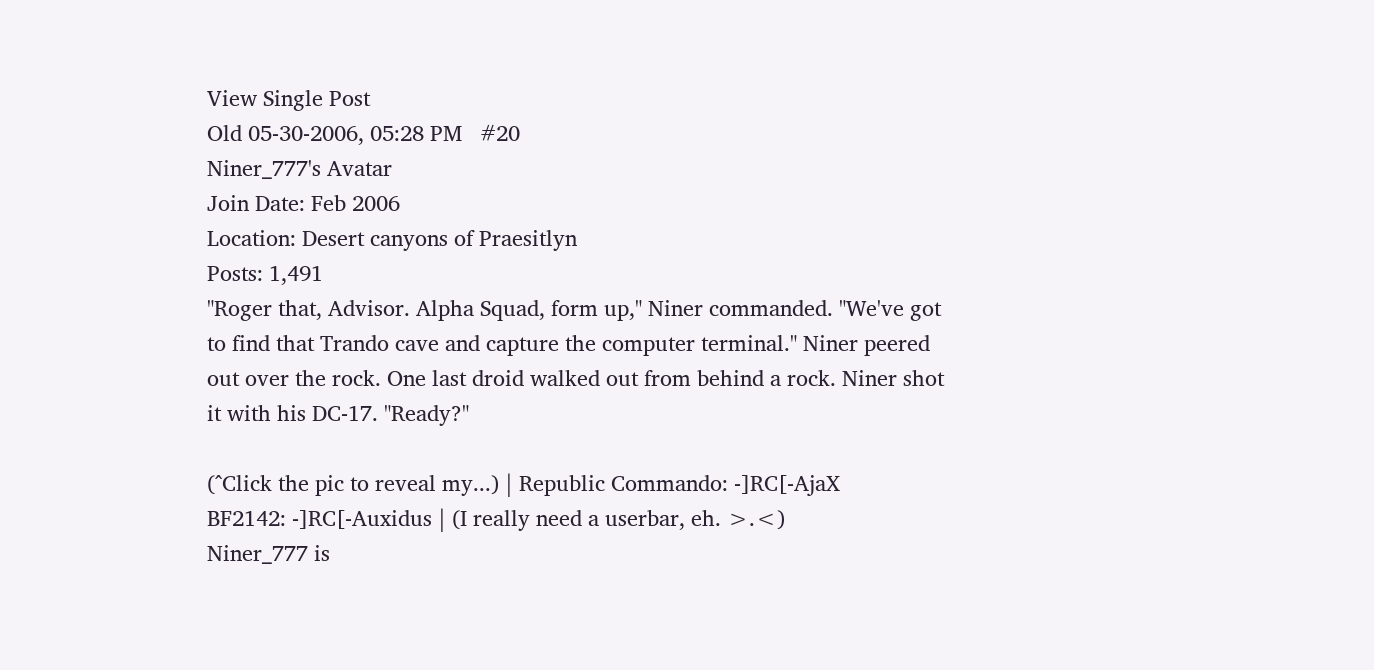View Single Post
Old 05-30-2006, 05:28 PM   #20
Niner_777's Avatar
Join Date: Feb 2006
Location: Desert canyons of Praesitlyn
Posts: 1,491
"Roger that, Advisor. Alpha Squad, form up," Niner commanded. "We've got to find that Trando cave and capture the computer terminal." Niner peered out over the rock. One last droid walked out from behind a rock. Niner shot it with his DC-17. "Ready?"

(^Click the pic to reveal my...) | Republic Commando: -]RC[-AjaX
BF2142: -]RC[-Auxidus | (I really need a userbar, eh. >.<)
Niner_777 is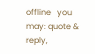offline   you may: quote & reply,